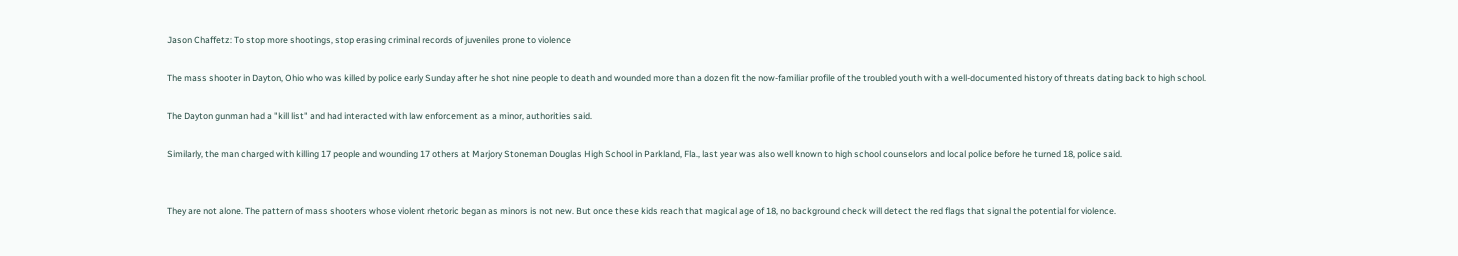Jason Chaffetz: To stop more shootings, stop erasing criminal records of juveniles prone to violence

The mass shooter in Dayton, Ohio who was killed by police early Sunday after he shot nine people to death and wounded more than a dozen fit the now-familiar profile of the troubled youth with a well-documented history of threats dating back to high school.

The Dayton gunman had a "kill list" and had interacted with law enforcement as a minor, authorities said.

Similarly, the man charged with killing 17 people and wounding 17 others at Marjory Stoneman Douglas High School in Parkland, Fla., last year was also well known to high school counselors and local police before he turned 18, police said.


They are not alone. The pattern of mass shooters whose violent rhetoric began as minors is not new. But once these kids reach that magical age of 18, no background check will detect the red flags that signal the potential for violence.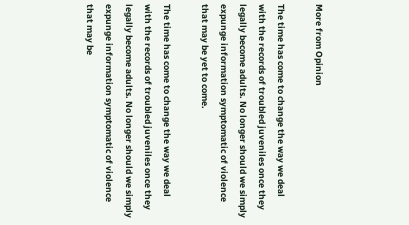More from Opinion

The time has come to change the way we deal with the records of troubled juveniles once they legally become adults. No longer should we simply expunge information symptomatic of violence that may be yet to come.

The time has come to change the way we deal with the records of troubled juveniles once they legally become adults. No longer should we simply expunge information symptomatic of violence that may be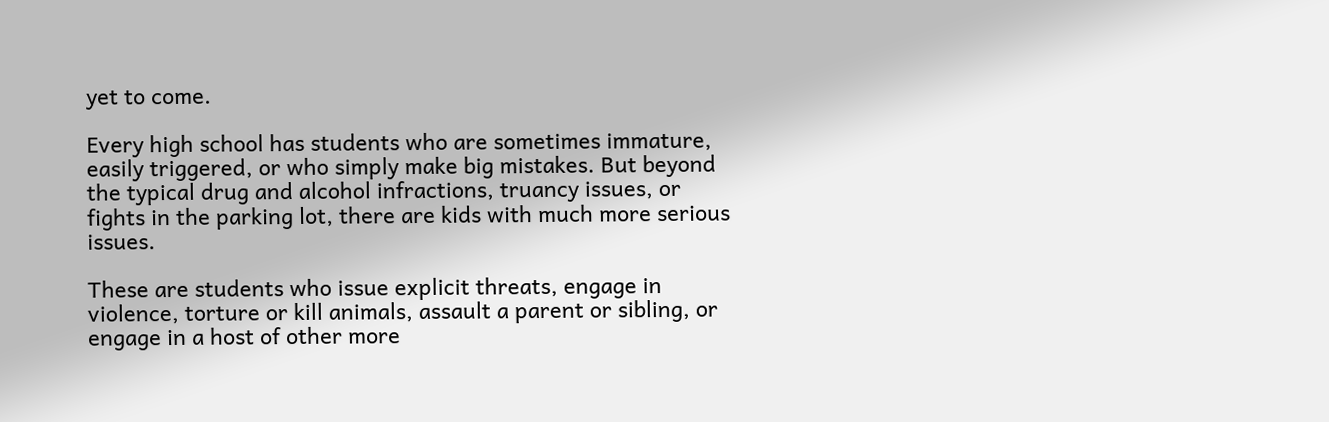yet to come.

Every high school has students who are sometimes immature, easily triggered, or who simply make big mistakes. But beyond the typical drug and alcohol infractions, truancy issues, or fights in the parking lot, there are kids with much more serious issues.

These are students who issue explicit threats, engage in violence, torture or kill animals, assault a parent or sibling, or engage in a host of other more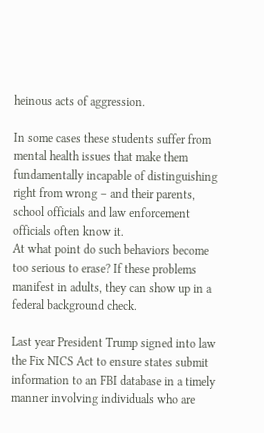heinous acts of aggression.

In some cases these students suffer from mental health issues that make them fundamentally incapable of distinguishing right from wrong – and their parents, school officials and law enforcement officials often know it.
At what point do such behaviors become too serious to erase? If these problems manifest in adults, they can show up in a federal background check.

Last year President Trump signed into law the Fix NICS Act to ensure states submit information to an FBI database in a timely manner involving individuals who are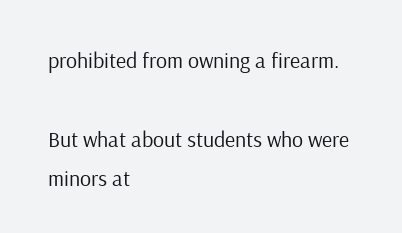prohibited from owning a firearm.

But what about students who were minors at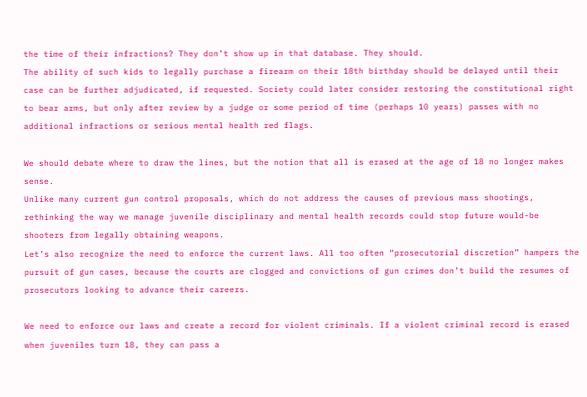the time of their infractions? They don’t show up in that database. They should.
The ability of such kids to legally purchase a firearm on their 18th birthday should be delayed until their case can be further adjudicated, if requested. Society could later consider restoring the constitutional right to bear arms, but only after review by a judge or some period of time (perhaps 10 years) passes with no additional infractions or serious mental health red flags.

We should debate where to draw the lines, but the notion that all is erased at the age of 18 no longer makes sense.
Unlike many current gun control proposals, which do not address the causes of previous mass shootings, rethinking the way we manage juvenile disciplinary and mental health records could stop future would-be shooters from legally obtaining weapons.
Let’s also recognize the need to enforce the current laws. All too often “prosecutorial discretion” hampers the pursuit of gun cases, because the courts are clogged and convictions of gun crimes don’t build the resumes of prosecutors looking to advance their careers.

We need to enforce our laws and create a record for violent criminals. If a violent criminal record is erased when juveniles turn 18, they can pass a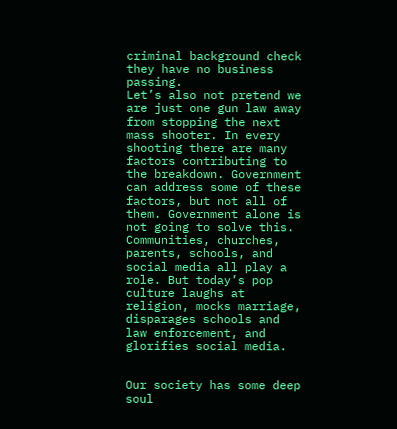criminal background check they have no business passing.
Let’s also not pretend we are just one gun law away from stopping the next mass shooter. In every shooting there are many factors contributing to the breakdown. Government can address some of these factors, but not all of them. Government alone is not going to solve this.
Communities, churches, parents, schools, and social media all play a role. But today’s pop culture laughs at religion, mocks marriage, disparages schools and law enforcement, and glorifies social media.


Our society has some deep soul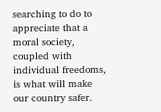searching to do to appreciate that a moral society, coupled with individual freedoms, is what will make our country safer.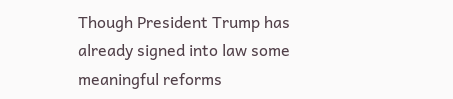Though President Trump has already signed into law some meaningful reforms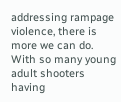addressing rampage violence, there is more we can do. With so many young adult shooters having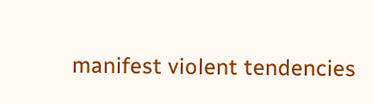manifest violent tendencies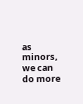as minors, we can do more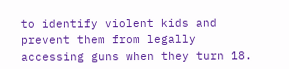to identify violent kids and prevent them from legally accessing guns when they turn 18.